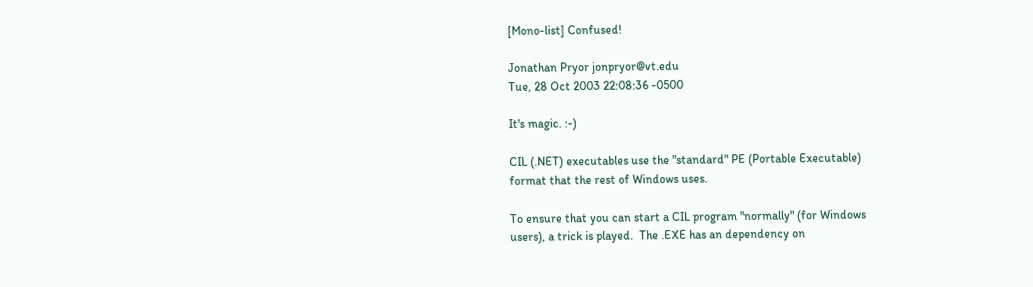[Mono-list] Confused!

Jonathan Pryor jonpryor@vt.edu
Tue, 28 Oct 2003 22:08:36 -0500

It's magic. :-)

CIL (.NET) executables use the "standard" PE (Portable Executable)
format that the rest of Windows uses.

To ensure that you can start a CIL program "normally" (for Windows
users), a trick is played.  The .EXE has an dependency on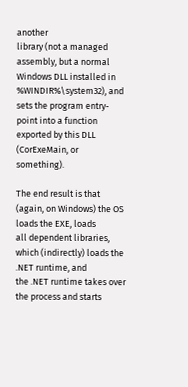another
library (not a managed assembly, but a normal Windows DLL installed in
%WINDIR%\system32), and sets the program entry-point into a function
exported by this DLL (CorExeMain, or something).

The end result is that (again, on Windows) the OS loads the EXE, loads
all dependent libraries, which (indirectly) loads the .NET runtime, and
the .NET runtime takes over the process and starts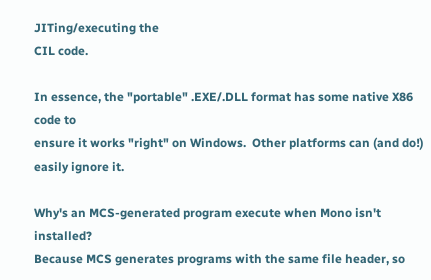JITing/executing the
CIL code.

In essence, the "portable" .EXE/.DLL format has some native X86 code to
ensure it works "right" on Windows.  Other platforms can (and do!)
easily ignore it.

Why's an MCS-generated program execute when Mono isn't installed?
Because MCS generates programs with the same file header, so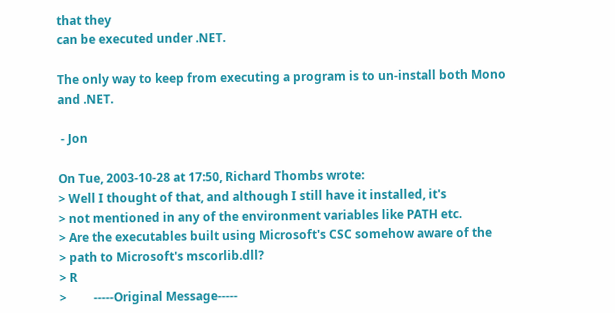that they
can be executed under .NET.

The only way to keep from executing a program is to un-install both Mono
and .NET.

 - Jon

On Tue, 2003-10-28 at 17:50, Richard Thombs wrote:
> Well I thought of that, and although I still have it installed, it's
> not mentioned in any of the environment variables like PATH etc.
> Are the executables built using Microsoft's CSC somehow aware of the
> path to Microsoft's mscorlib.dll?
> R
>         -----Original Message-----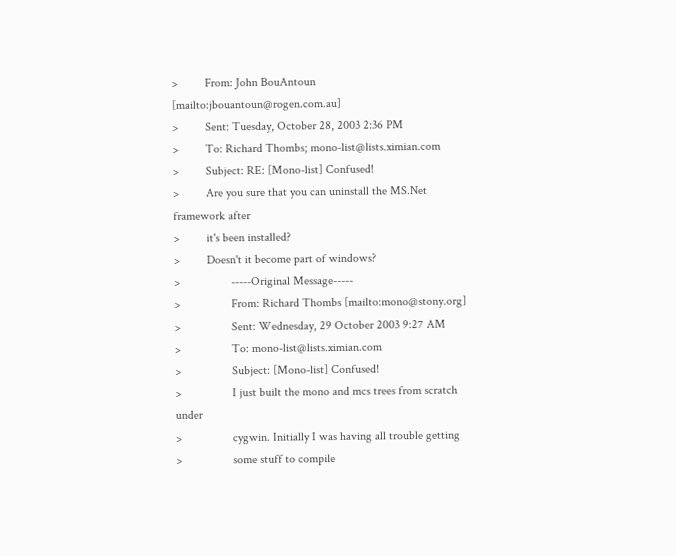>         From: John BouAntoun [mailto:jbouantoun@rogen.com.au]
>         Sent: Tuesday, October 28, 2003 2:36 PM
>         To: Richard Thombs; mono-list@lists.ximian.com
>         Subject: RE: [Mono-list] Confused!
>         Are you sure that you can uninstall the MS.Net framework after
>         it's been installed?
>         Doesn't it become part of windows?
>                 -----Original Message-----
>                 From: Richard Thombs [mailto:mono@stony.org]
>                 Sent: Wednesday, 29 October 2003 9:27 AM
>                 To: mono-list@lists.ximian.com
>                 Subject: [Mono-list] Confused!
>                 I just built the mono and mcs trees from scratch under
>                 cygwin. Initially I was having all trouble getting
>                 some stuff to compile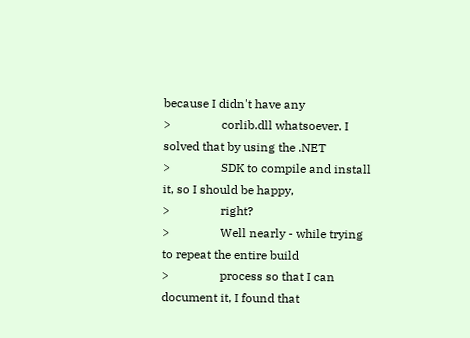because I didn't have any
>                 corlib.dll whatsoever. I solved that by using the .NET
>                 SDK to compile and install it, so I should be happy,
>                 right?
>                 Well nearly - while trying to repeat the entire build
>                 process so that I can document it, I found that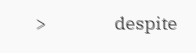>                 despite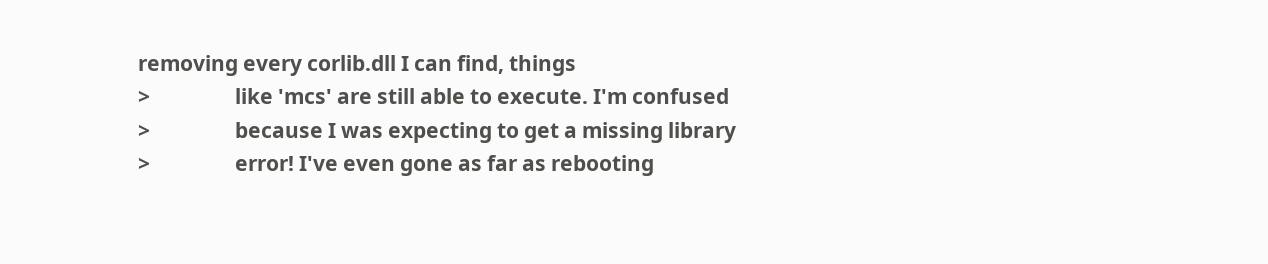removing every corlib.dll I can find, things
>                 like 'mcs' are still able to execute. I'm confused
>                 because I was expecting to get a missing library
>                 error! I've even gone as far as rebooting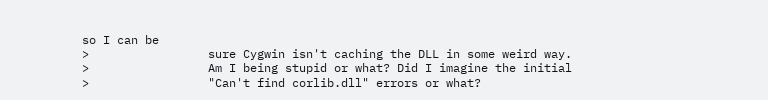so I can be
>                 sure Cygwin isn't caching the DLL in some weird way.
>                 Am I being stupid or what? Did I imagine the initial
>                 "Can't find corlib.dll" errors or what?